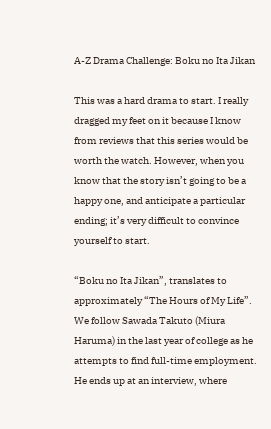A-Z Drama Challenge: Boku no Ita Jikan

This was a hard drama to start. I really dragged my feet on it because I know from reviews that this series would be worth the watch. However, when you know that the story isn’t going to be a happy one, and anticipate a particular ending; it’s very difficult to convince yourself to start.

“Boku no Ita Jikan”, translates to approximately “The Hours of My Life”. We follow Sawada Takuto (Miura Haruma) in the last year of college as he attempts to find full-time employment. He ends up at an interview, where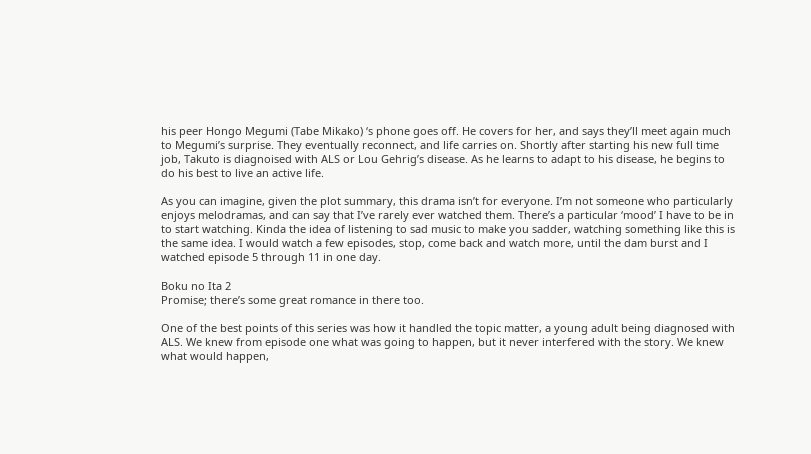his peer Hongo Megumi (Tabe Mikako) ‘s phone goes off. He covers for her, and says they’ll meet again much to Megumi’s surprise. They eventually reconnect, and life carries on. Shortly after starting his new full time job, Takuto is diagnoised with ALS or Lou Gehrig’s disease. As he learns to adapt to his disease, he begins to do his best to live an active life.

As you can imagine, given the plot summary, this drama isn’t for everyone. I’m not someone who particularly enjoys melodramas, and can say that I’ve rarely ever watched them. There’s a particular ‘mood’ I have to be in to start watching. Kinda the idea of listening to sad music to make you sadder, watching something like this is the same idea. I would watch a few episodes, stop, come back and watch more, until the dam burst and I watched episode 5 through 11 in one day.

Boku no Ita 2
Promise; there’s some great romance in there too.

One of the best points of this series was how it handled the topic matter, a young adult being diagnosed with ALS. We knew from episode one what was going to happen, but it never interfered with the story. We knew what would happen,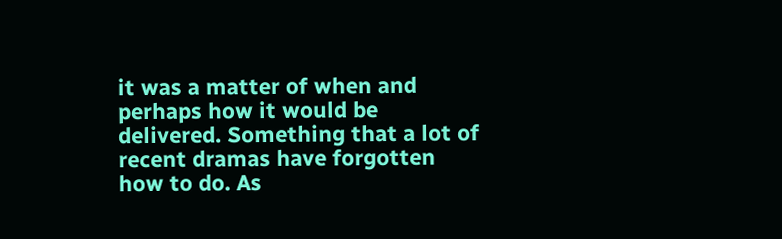it was a matter of when and perhaps how it would be delivered. Something that a lot of recent dramas have forgotten how to do. As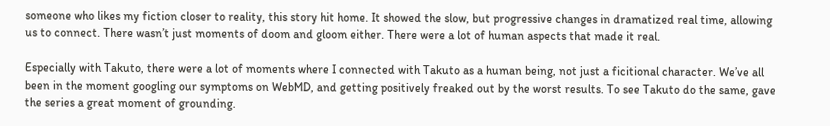someone who likes my fiction closer to reality, this story hit home. It showed the slow, but progressive changes in dramatized real time, allowing us to connect. There wasn’t just moments of doom and gloom either. There were a lot of human aspects that made it real.

Especially with Takuto, there were a lot of moments where I connected with Takuto as a human being, not just a ficitional character. We’ve all been in the moment googling our symptoms on WebMD, and getting positively freaked out by the worst results. To see Takuto do the same, gave the series a great moment of grounding.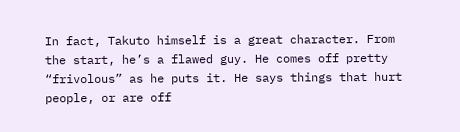In fact, Takuto himself is a great character. From the start, he’s a flawed guy. He comes off pretty “frivolous” as he puts it. He says things that hurt people, or are off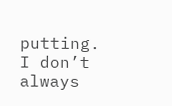putting. I don’t always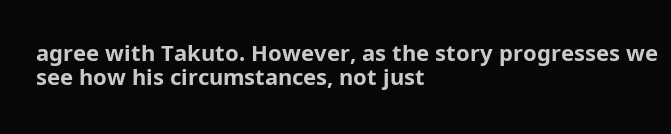agree with Takuto. However, as the story progresses we see how his circumstances, not just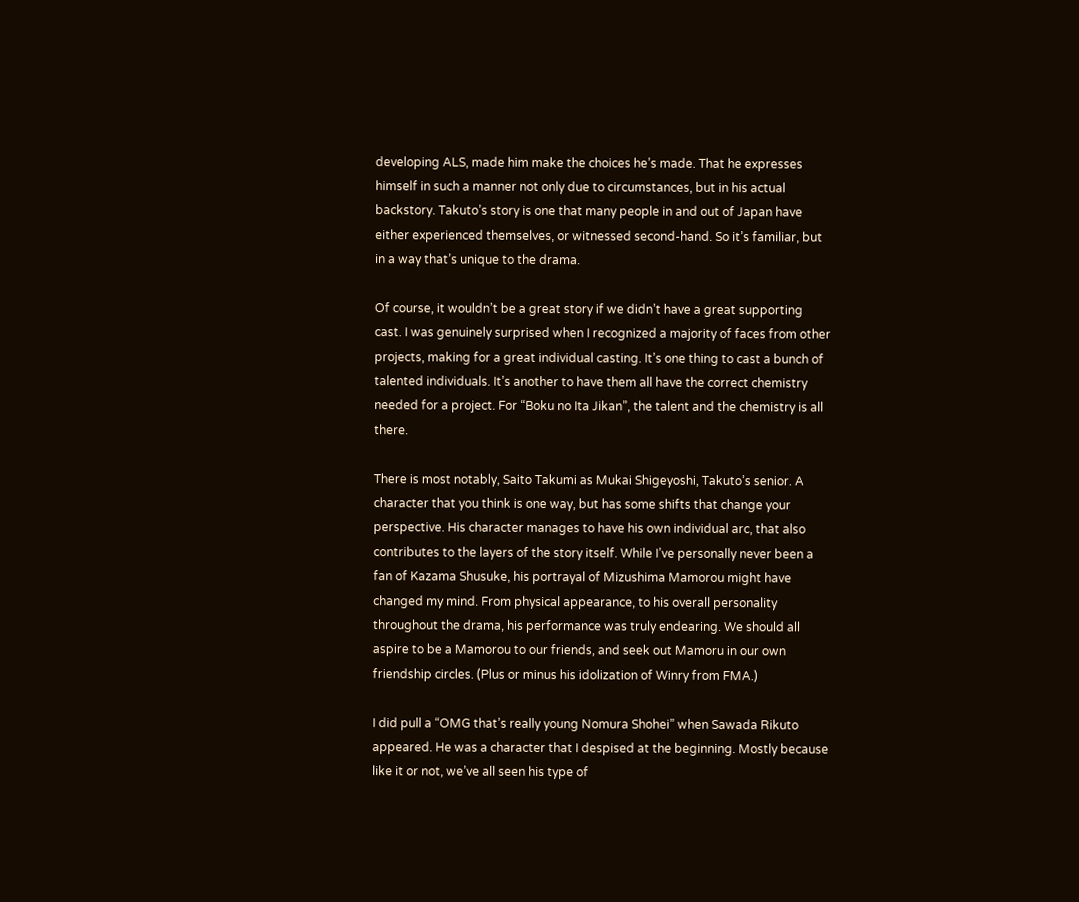developing ALS, made him make the choices he’s made. That he expresses himself in such a manner not only due to circumstances, but in his actual backstory. Takuto’s story is one that many people in and out of Japan have either experienced themselves, or witnessed second-hand. So it’s familiar, but in a way that’s unique to the drama.

Of course, it wouldn’t be a great story if we didn’t have a great supporting cast. I was genuinely surprised when I recognized a majority of faces from other projects, making for a great individual casting. It’s one thing to cast a bunch of talented individuals. It’s another to have them all have the correct chemistry needed for a project. For “Boku no Ita Jikan”, the talent and the chemistry is all there.

There is most notably, Saito Takumi as Mukai Shigeyoshi, Takuto’s senior. A character that you think is one way, but has some shifts that change your perspective. His character manages to have his own individual arc, that also contributes to the layers of the story itself. While I’ve personally never been a fan of Kazama Shusuke, his portrayal of Mizushima Mamorou might have changed my mind. From physical appearance, to his overall personality throughout the drama, his performance was truly endearing. We should all aspire to be a Mamorou to our friends, and seek out Mamoru in our own friendship circles. (Plus or minus his idolization of Winry from FMA.)

I did pull a “OMG that’s really young Nomura Shohei” when Sawada Rikuto appeared. He was a character that I despised at the beginning. Mostly because like it or not, we’ve all seen his type of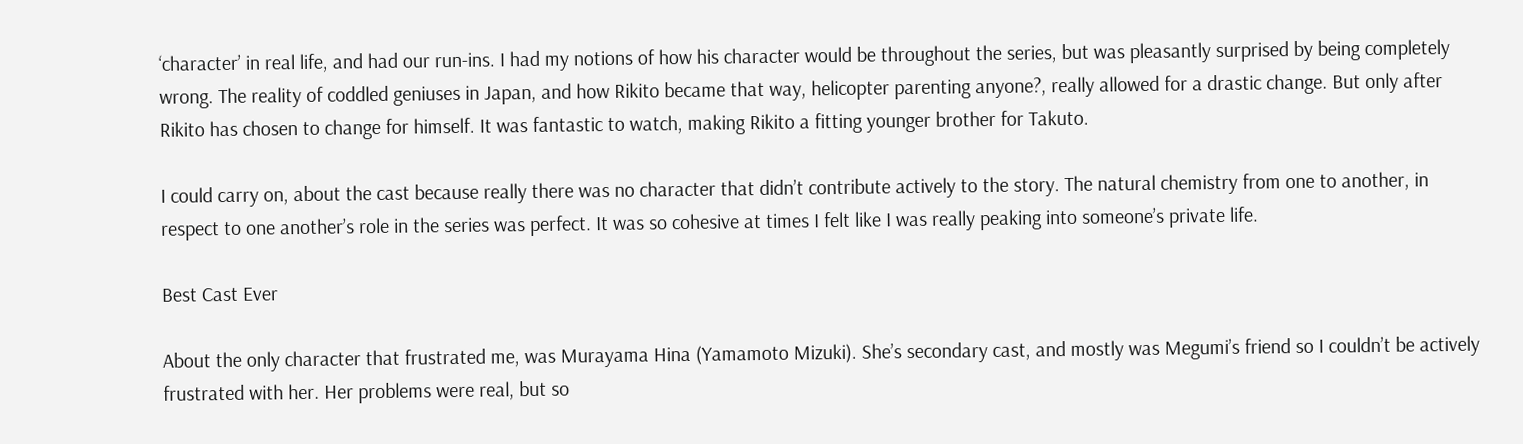‘character’ in real life, and had our run-ins. I had my notions of how his character would be throughout the series, but was pleasantly surprised by being completely wrong. The reality of coddled geniuses in Japan, and how Rikito became that way, helicopter parenting anyone?, really allowed for a drastic change. But only after Rikito has chosen to change for himself. It was fantastic to watch, making Rikito a fitting younger brother for Takuto.

I could carry on, about the cast because really there was no character that didn’t contribute actively to the story. The natural chemistry from one to another, in respect to one another’s role in the series was perfect. It was so cohesive at times I felt like I was really peaking into someone’s private life.

Best Cast Ever

About the only character that frustrated me, was Murayama Hina (Yamamoto Mizuki). She’s secondary cast, and mostly was Megumi’s friend so I couldn’t be actively frustrated with her. Her problems were real, but so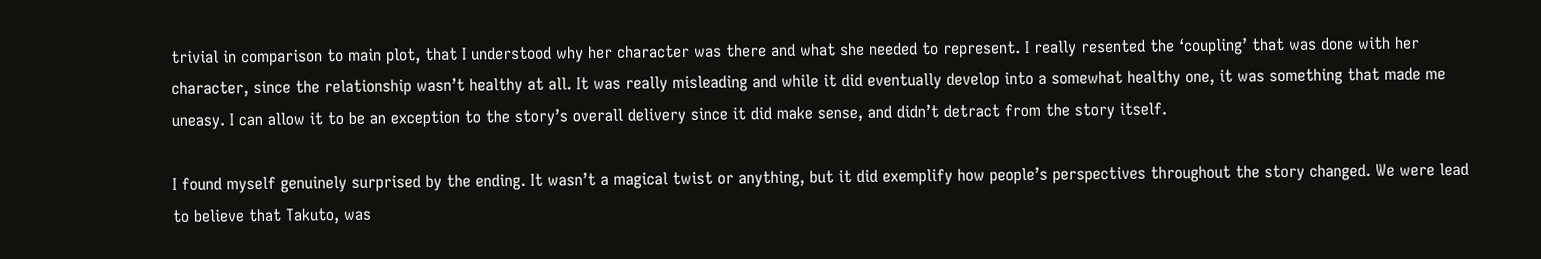trivial in comparison to main plot, that I understood why her character was there and what she needed to represent. I really resented the ‘coupling’ that was done with her character, since the relationship wasn’t healthy at all. It was really misleading and while it did eventually develop into a somewhat healthy one, it was something that made me uneasy. I can allow it to be an exception to the story’s overall delivery since it did make sense, and didn’t detract from the story itself.

I found myself genuinely surprised by the ending. It wasn’t a magical twist or anything, but it did exemplify how people’s perspectives throughout the story changed. We were lead to believe that Takuto, was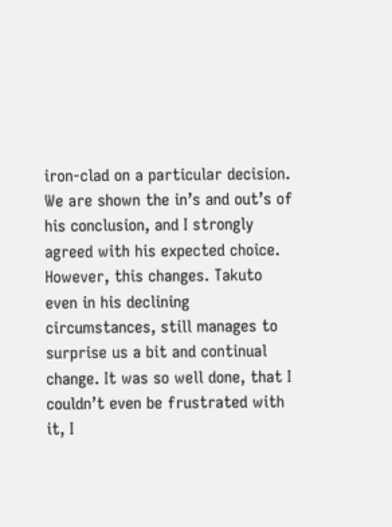iron-clad on a particular decision. We are shown the in’s and out’s of his conclusion, and I strongly agreed with his expected choice. However, this changes. Takuto even in his declining circumstances, still manages to surprise us a bit and continual change. It was so well done, that I couldn’t even be frustrated with it, I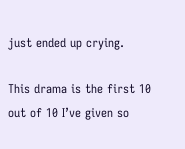just ended up crying.

This drama is the first 10 out of 10 I’ve given so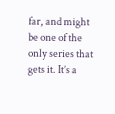far, and might be one of the only series that gets it. It’s a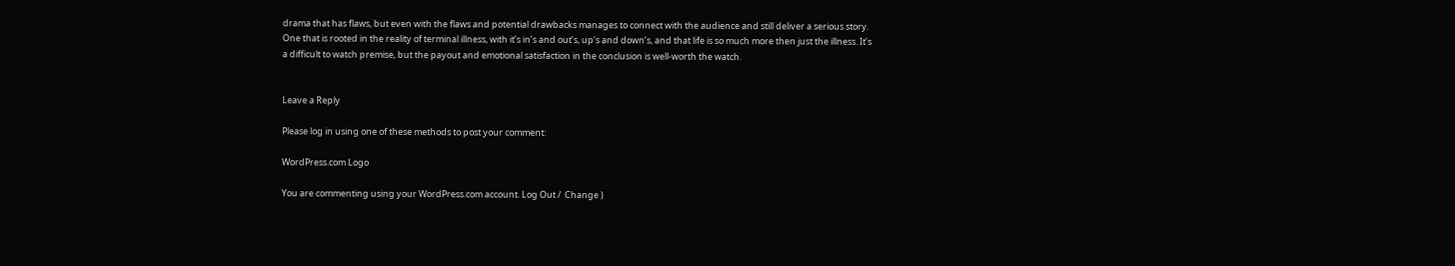drama that has flaws, but even with the flaws and potential drawbacks manages to connect with the audience and still deliver a serious story. One that is rooted in the reality of terminal illness, with it’s in’s and out’s, up’s and down’s, and that life is so much more then just the illness. It’s a difficult to watch premise, but the payout and emotional satisfaction in the conclusion is well-worth the watch.


Leave a Reply

Please log in using one of these methods to post your comment:

WordPress.com Logo

You are commenting using your WordPress.com account. Log Out /  Change )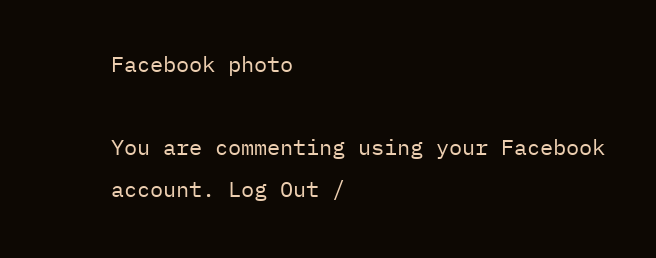Facebook photo

You are commenting using your Facebook account. Log Out /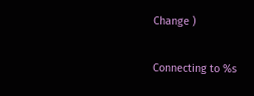Change )

Connecting to %s